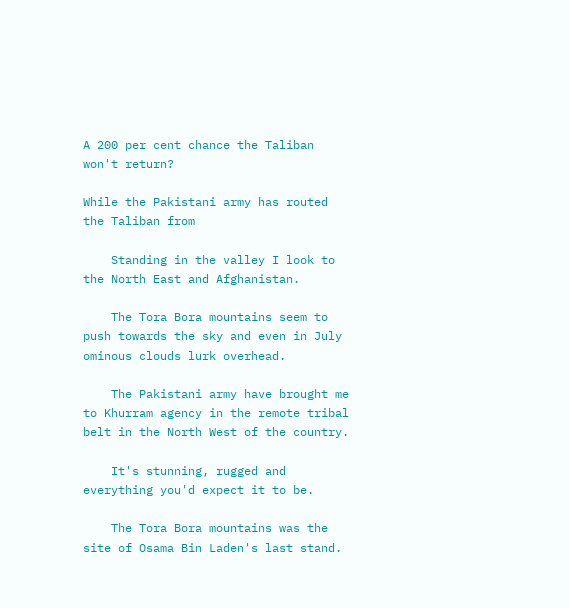A 200 per cent chance the Taliban won't return?

While the Pakistani army has routed the Taliban from

    Standing in the valley I look to the North East and Afghanistan.

    The Tora Bora mountains seem to push towards the sky and even in July ominous clouds lurk overhead.

    The Pakistani army have brought me to Khurram agency in the remote tribal belt in the North West of the country.

    It's stunning, rugged and everything you'd expect it to be.

    The Tora Bora mountains was the site of Osama Bin Laden's last stand.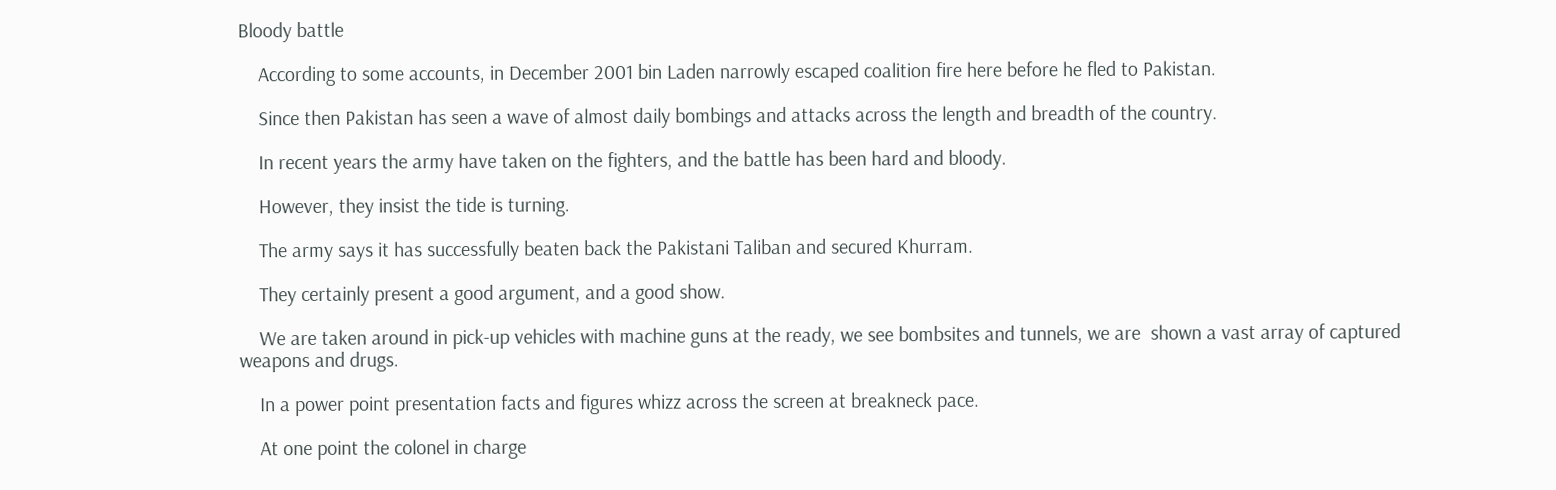Bloody battle

    According to some accounts, in December 2001 bin Laden narrowly escaped coalition fire here before he fled to Pakistan.

    Since then Pakistan has seen a wave of almost daily bombings and attacks across the length and breadth of the country.

    In recent years the army have taken on the fighters, and the battle has been hard and bloody.

    However, they insist the tide is turning.

    The army says it has successfully beaten back the Pakistani Taliban and secured Khurram.

    They certainly present a good argument, and a good show.

    We are taken around in pick-up vehicles with machine guns at the ready, we see bombsites and tunnels, we are  shown a vast array of captured weapons and drugs.

    In a power point presentation facts and figures whizz across the screen at breakneck pace.

    At one point the colonel in charge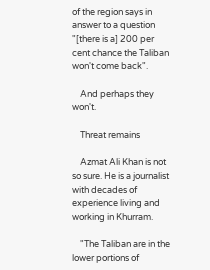of the region says in answer to a question "[there is a] 200 per cent chance the Taliban won't come back".

    And perhaps they won't.

    Threat remains

    Azmat Ali Khan is not so sure. He is a journalist with decades of experience living and working in Khurram.

    "The Taliban are in the lower portions of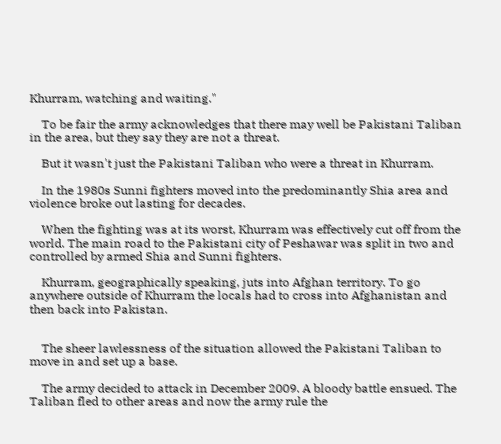Khurram, watching and waiting."

    To be fair the army acknowledges that there may well be Pakistani Taliban in the area, but they say they are not a threat.

    But it wasn't just the Pakistani Taliban who were a threat in Khurram.

    In the 1980s Sunni fighters moved into the predominantly Shia area and violence broke out lasting for decades.

    When the fighting was at its worst, Khurram was effectively cut off from the world. The main road to the Pakistani city of Peshawar was split in two and controlled by armed Shia and Sunni fighters.

    Khurram, geographically speaking, juts into Afghan territory. To go anywhere outside of Khurram the locals had to cross into Afghanistan and then back into Pakistan.


    The sheer lawlessness of the situation allowed the Pakistani Taliban to move in and set up a base.

    The army decided to attack in December 2009. A bloody battle ensued. The Taliban fled to other areas and now the army rule the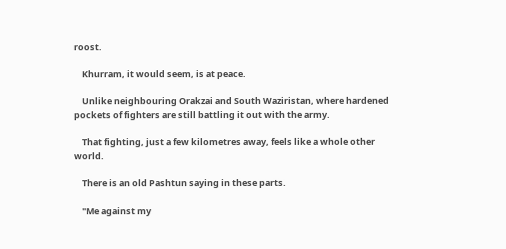roost.

    Khurram, it would seem, is at peace.

    Unlike neighbouring Orakzai and South Waziristan, where hardened pockets of fighters are still battling it out with the army.

    That fighting, just a few kilometres away, feels like a whole other world.

    There is an old Pashtun saying in these parts.

    "Me against my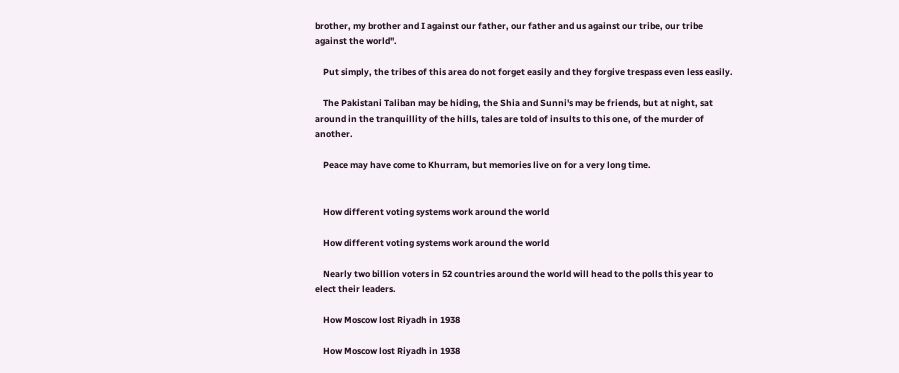brother, my brother and I against our father, our father and us against our tribe, our tribe against the world".

    Put simply, the tribes of this area do not forget easily and they forgive trespass even less easily.

    The Pakistani Taliban may be hiding, the Shia and Sunni's may be friends, but at night, sat around in the tranquillity of the hills, tales are told of insults to this one, of the murder of another.

    Peace may have come to Khurram, but memories live on for a very long time.


    How different voting systems work around the world

    How different voting systems work around the world

    Nearly two billion voters in 52 countries around the world will head to the polls this year to elect their leaders.

    How Moscow lost Riyadh in 1938

    How Moscow lost Riyadh in 1938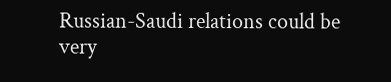Russian-Saudi relations could be very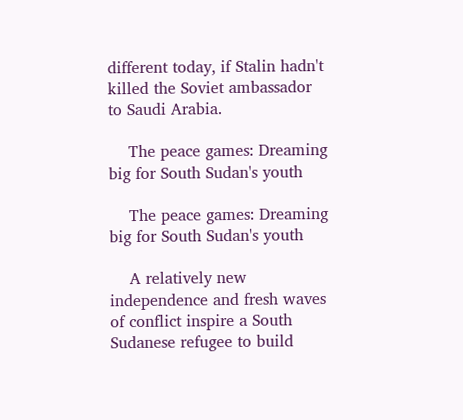different today, if Stalin hadn't killed the Soviet ambassador to Saudi Arabia.

    The peace games: Dreaming big for South Sudan's youth

    The peace games: Dreaming big for South Sudan's youth

    A relatively new independence and fresh waves of conflict inspire a South Sudanese refugee to build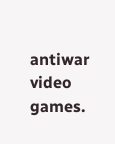antiwar video games.